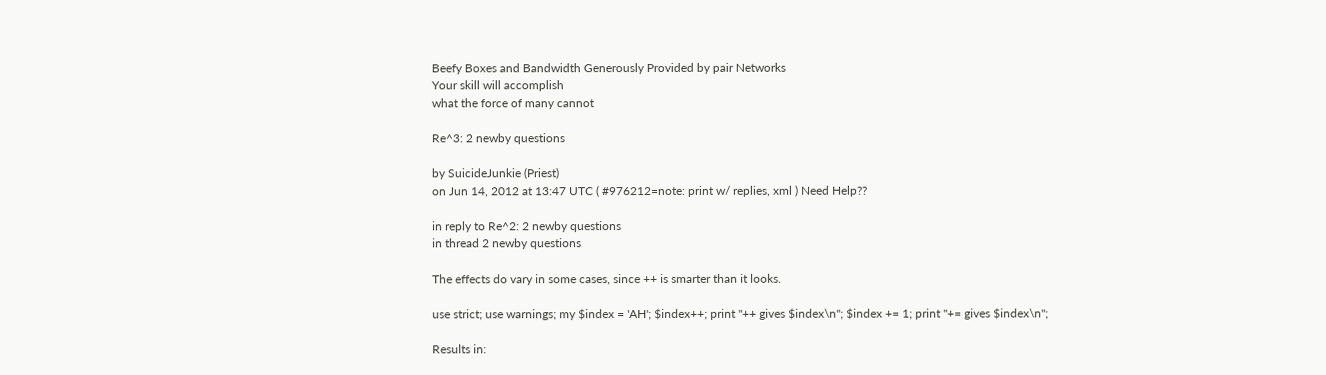Beefy Boxes and Bandwidth Generously Provided by pair Networks
Your skill will accomplish
what the force of many cannot

Re^3: 2 newby questions

by SuicideJunkie (Priest)
on Jun 14, 2012 at 13:47 UTC ( #976212=note: print w/ replies, xml ) Need Help??

in reply to Re^2: 2 newby questions
in thread 2 newby questions

The effects do vary in some cases, since ++ is smarter than it looks.

use strict; use warnings; my $index = 'AH'; $index++; print "++ gives $index\n"; $index += 1; print "+= gives $index\n";

Results in: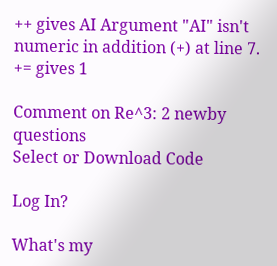++ gives AI Argument "AI" isn't numeric in addition (+) at line 7. += gives 1

Comment on Re^3: 2 newby questions
Select or Download Code

Log In?

What's my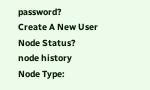password?
Create A New User
Node Status?
node history
Node Type: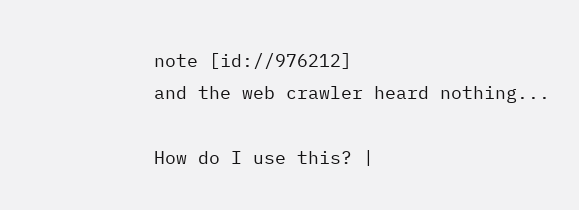note [id://976212]
and the web crawler heard nothing...

How do I use this? |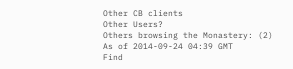Other CB clients
Other Users?
Others browsing the Monastery: (2)
As of 2014-09-24 04:39 GMT
Find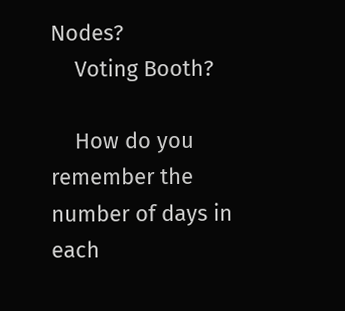Nodes?
    Voting Booth?

    How do you remember the number of days in each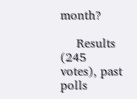month?

    Results (245 votes), past polls